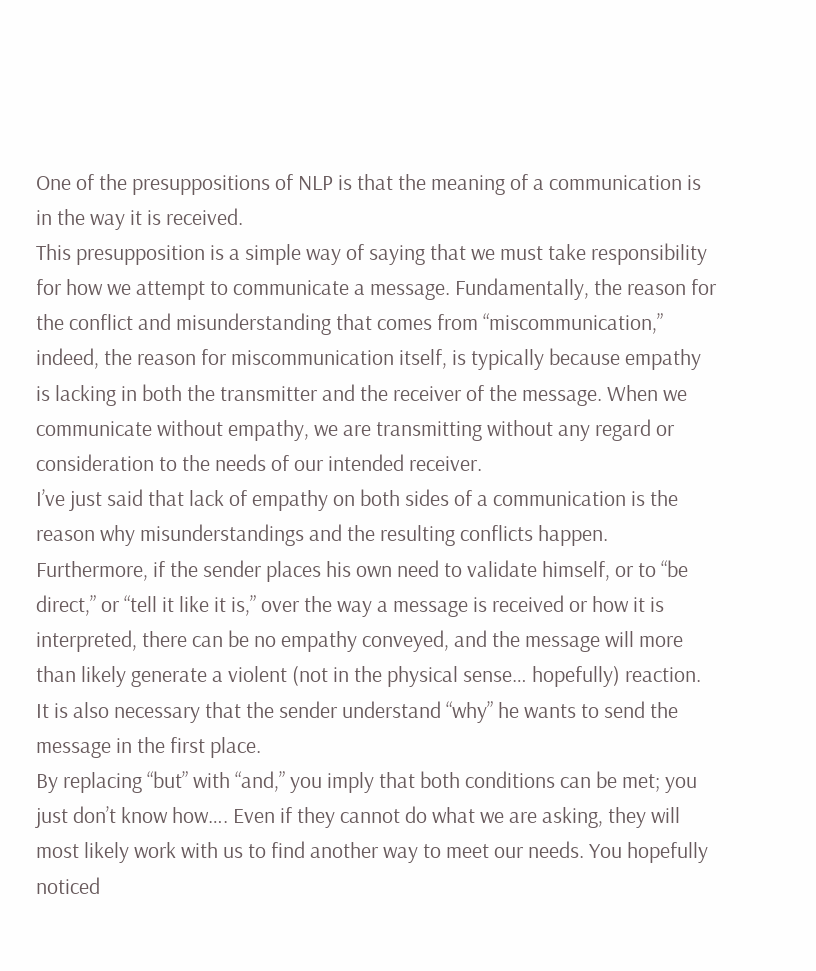One of the presuppositions of NLP is that the meaning of a communication is in the way it is received.
This presupposition is a simple way of saying that we must take responsibility for how we attempt to communicate a message. Fundamentally, the reason for the conflict and misunderstanding that comes from “miscommunication,” indeed, the reason for miscommunication itself, is typically because empathy is lacking in both the transmitter and the receiver of the message. When we communicate without empathy, we are transmitting without any regard or consideration to the needs of our intended receiver.
I’ve just said that lack of empathy on both sides of a communication is the reason why misunderstandings and the resulting conflicts happen. Furthermore, if the sender places his own need to validate himself, or to “be direct,” or “tell it like it is,” over the way a message is received or how it is interpreted, there can be no empathy conveyed, and the message will more than likely generate a violent (not in the physical sense… hopefully) reaction.
It is also necessary that the sender understand “why” he wants to send the message in the first place.
By replacing “but” with “and,” you imply that both conditions can be met; you just don’t know how…. Even if they cannot do what we are asking, they will most likely work with us to find another way to meet our needs. You hopefully noticed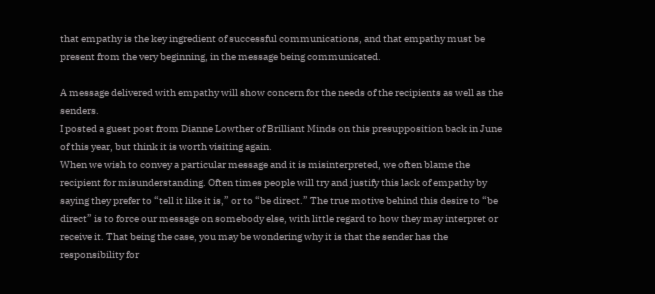that empathy is the key ingredient of successful communications, and that empathy must be present from the very beginning, in the message being communicated.

A message delivered with empathy will show concern for the needs of the recipients as well as the senders.
I posted a guest post from Dianne Lowther of Brilliant Minds on this presupposition back in June of this year, but think it is worth visiting again.
When we wish to convey a particular message and it is misinterpreted, we often blame the recipient for misunderstanding. Often times people will try and justify this lack of empathy by saying they prefer to “tell it like it is,” or to “be direct.” The true motive behind this desire to “be direct” is to force our message on somebody else, with little regard to how they may interpret or receive it. That being the case, you may be wondering why it is that the sender has the responsibility for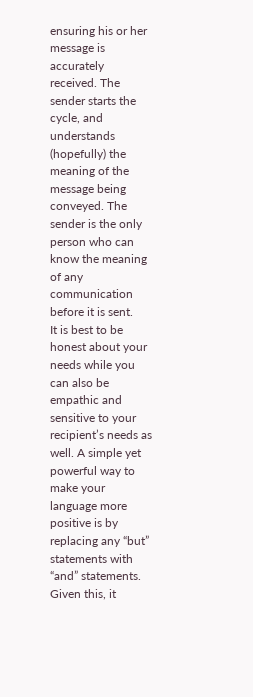ensuring his or her message is accurately received. The sender starts the cycle, and understands (hopefully) the meaning of the message being conveyed. The sender is the only person who can know the meaning of any communication before it is sent.
It is best to be honest about your needs while you can also be empathic and sensitive to your recipient’s needs as well. A simple yet powerful way to make your language more positive is by replacing any “but” statements with “and” statements.
Given this, it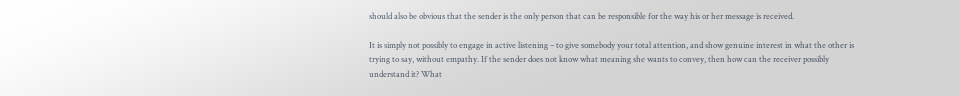should also be obvious that the sender is the only person that can be responsible for the way his or her message is received.

It is simply not possibly to engage in active listening – to give somebody your total attention, and show genuine interest in what the other is trying to say, without empathy. If the sender does not know what meaning she wants to convey, then how can the receiver possibly understand it? What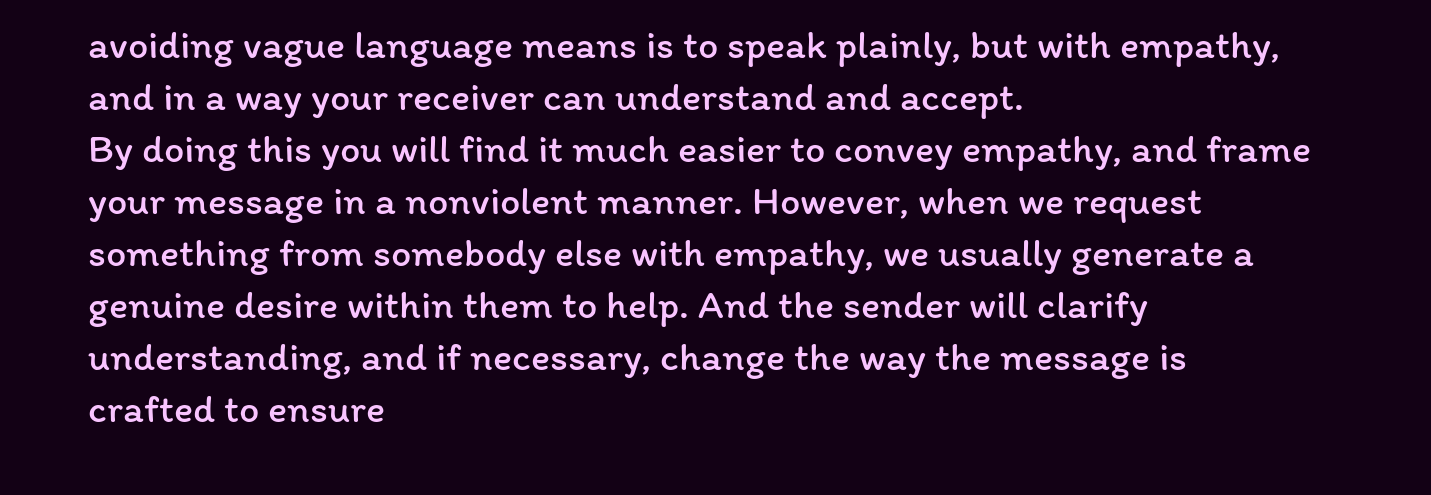avoiding vague language means is to speak plainly, but with empathy, and in a way your receiver can understand and accept.
By doing this you will find it much easier to convey empathy, and frame your message in a nonviolent manner. However, when we request something from somebody else with empathy, we usually generate a genuine desire within them to help. And the sender will clarify understanding, and if necessary, change the way the message is crafted to ensure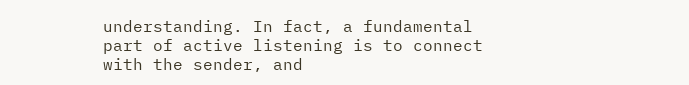understanding. In fact, a fundamental part of active listening is to connect with the sender, and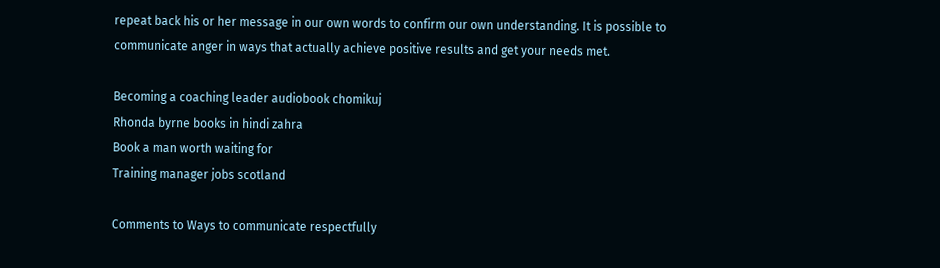repeat back his or her message in our own words to confirm our own understanding. It is possible to communicate anger in ways that actually achieve positive results and get your needs met.

Becoming a coaching leader audiobook chomikuj
Rhonda byrne books in hindi zahra
Book a man worth waiting for
Training manager jobs scotland

Comments to Ways to communicate respectfully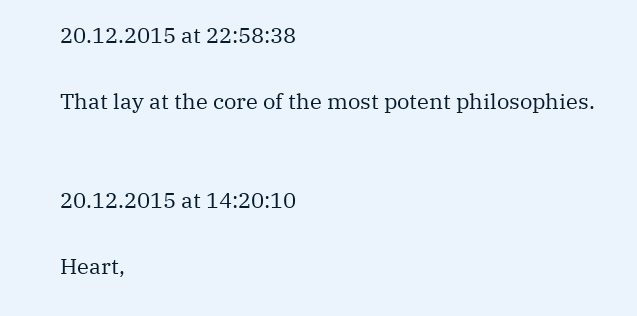20.12.2015 at 22:58:38

That lay at the core of the most potent philosophies.


20.12.2015 at 14:20:10

Heart,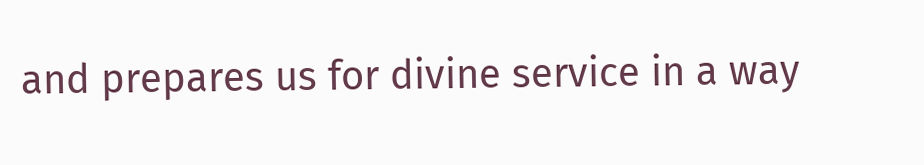and prepares us for divine service in a way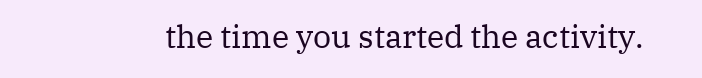the time you started the activity.